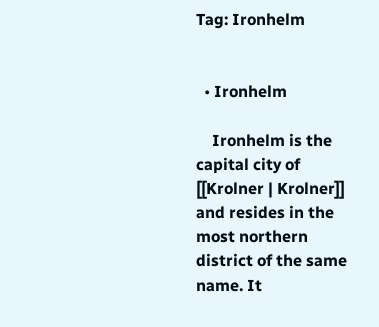Tag: Ironhelm


  • Ironhelm

    Ironhelm is the capital city of [[Krolner | Krolner]] and resides in the most northern district of the same name. It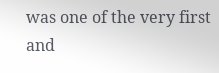was one of the very first and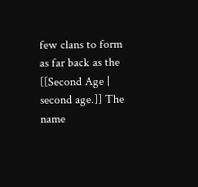few clans to form as far back as the [[Second Age | second age.]] The name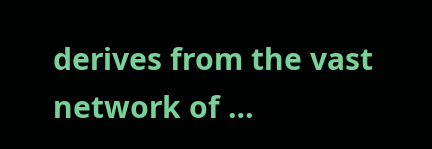derives from the vast network of …